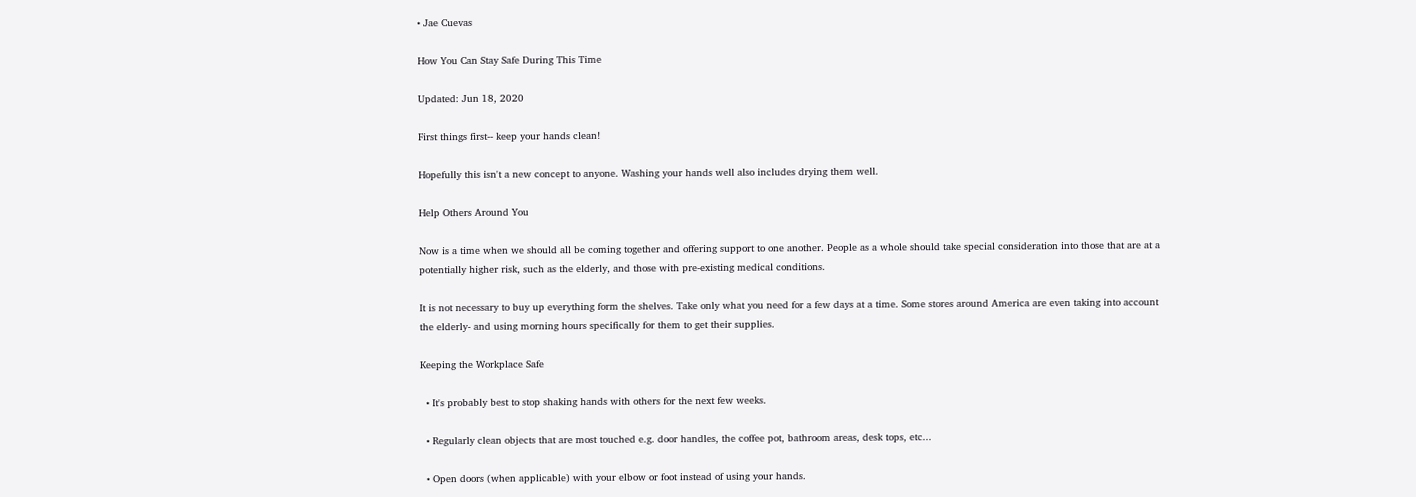• Jae Cuevas

How You Can Stay Safe During This Time

Updated: Jun 18, 2020

First things first-- keep your hands clean!

Hopefully this isn't a new concept to anyone. Washing your hands well also includes drying them well.

Help Others Around You

Now is a time when we should all be coming together and offering support to one another. People as a whole should take special consideration into those that are at a potentially higher risk, such as the elderly, and those with pre-existing medical conditions.

It is not necessary to buy up everything form the shelves. Take only what you need for a few days at a time. Some stores around America are even taking into account the elderly- and using morning hours specifically for them to get their supplies.

Keeping the Workplace Safe

  • It's probably best to stop shaking hands with others for the next few weeks.

  • Regularly clean objects that are most touched e.g. door handles, the coffee pot, bathroom areas, desk tops, etc...

  • Open doors (when applicable) with your elbow or foot instead of using your hands.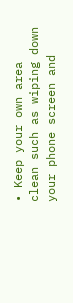• Keep your own area clean such as wiping down your phone screen and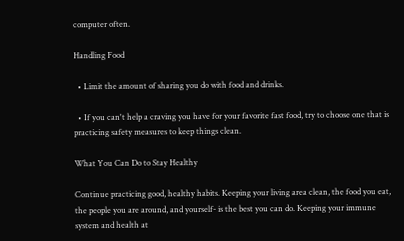computer often.

Handling Food

  • Limit the amount of sharing you do with food and drinks.

  • If you can't help a craving you have for your favorite fast food, try to choose one that is practicing safety measures to keep things clean.

What You Can Do to Stay Healthy

Continue practicing good, healthy habits. Keeping your living area clean, the food you eat, the people you are around, and yourself- is the best you can do. Keeping your immune system and health at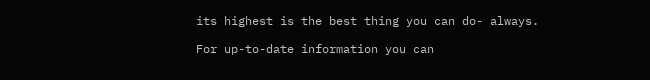its highest is the best thing you can do- always.

For up-to-date information you can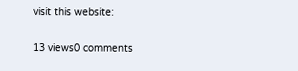visit this website:

13 views0 comments